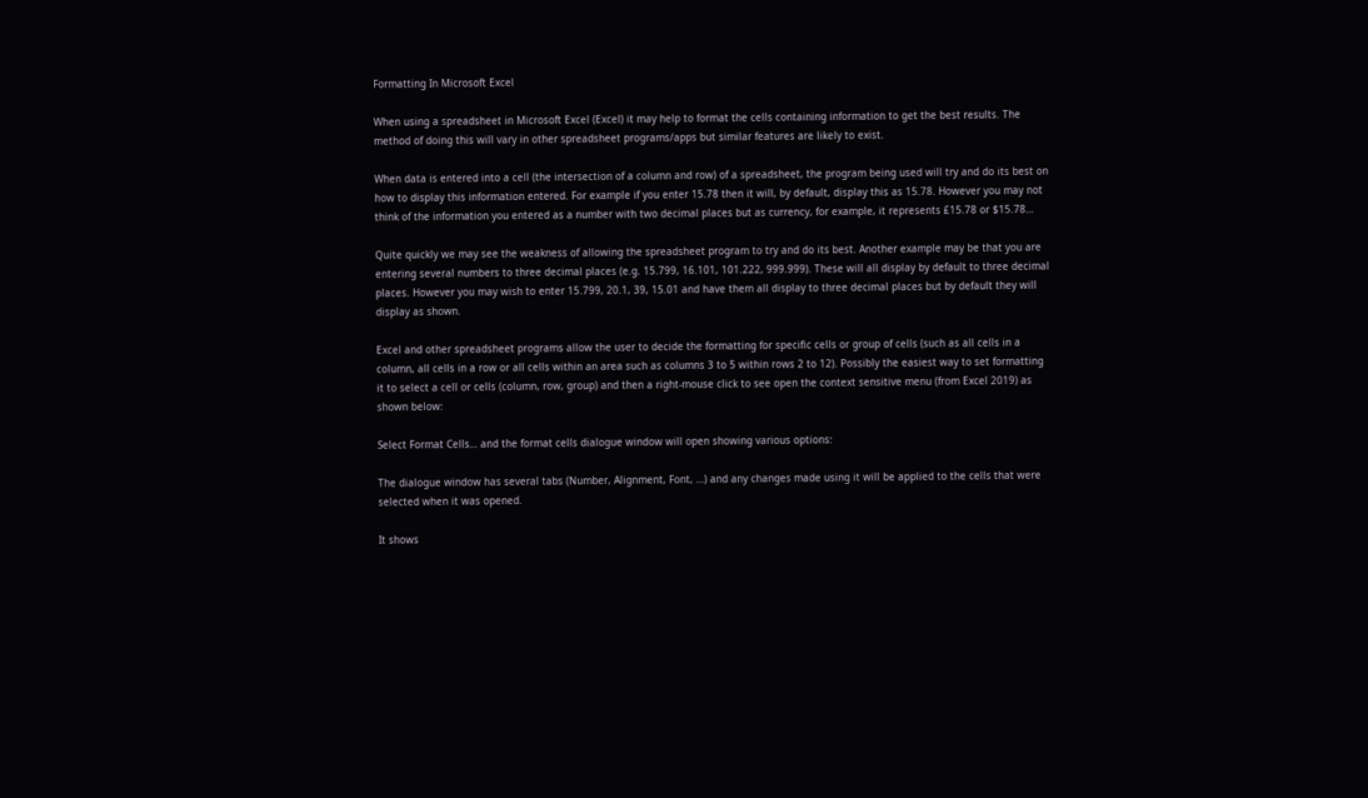Formatting In Microsoft Excel

When using a spreadsheet in Microsoft Excel (Excel) it may help to format the cells containing information to get the best results. The method of doing this will vary in other spreadsheet programs/apps but similar features are likely to exist.

When data is entered into a cell (the intersection of a column and row) of a spreadsheet, the program being used will try and do its best on how to display this information entered. For example if you enter 15.78 then it will, by default, display this as 15.78. However you may not think of the information you entered as a number with two decimal places but as currency, for example, it represents £15.78 or $15.78…

Quite quickly we may see the weakness of allowing the spreadsheet program to try and do its best. Another example may be that you are entering several numbers to three decimal places (e.g. 15.799, 16.101, 101.222, 999.999). These will all display by default to three decimal places. However you may wish to enter 15.799, 20.1, 39, 15.01 and have them all display to three decimal places but by default they will display as shown.

Excel and other spreadsheet programs allow the user to decide the formatting for specific cells or group of cells (such as all cells in a column, all cells in a row or all cells within an area such as columns 3 to 5 within rows 2 to 12). Possibly the easiest way to set formatting it to select a cell or cells (column, row, group) and then a right-mouse click to see open the context sensitive menu (from Excel 2019) as shown below:

Select Format Cells… and the format cells dialogue window will open showing various options:

The dialogue window has several tabs (Number, Alignment, Font, …) and any changes made using it will be applied to the cells that were selected when it was opened.

It shows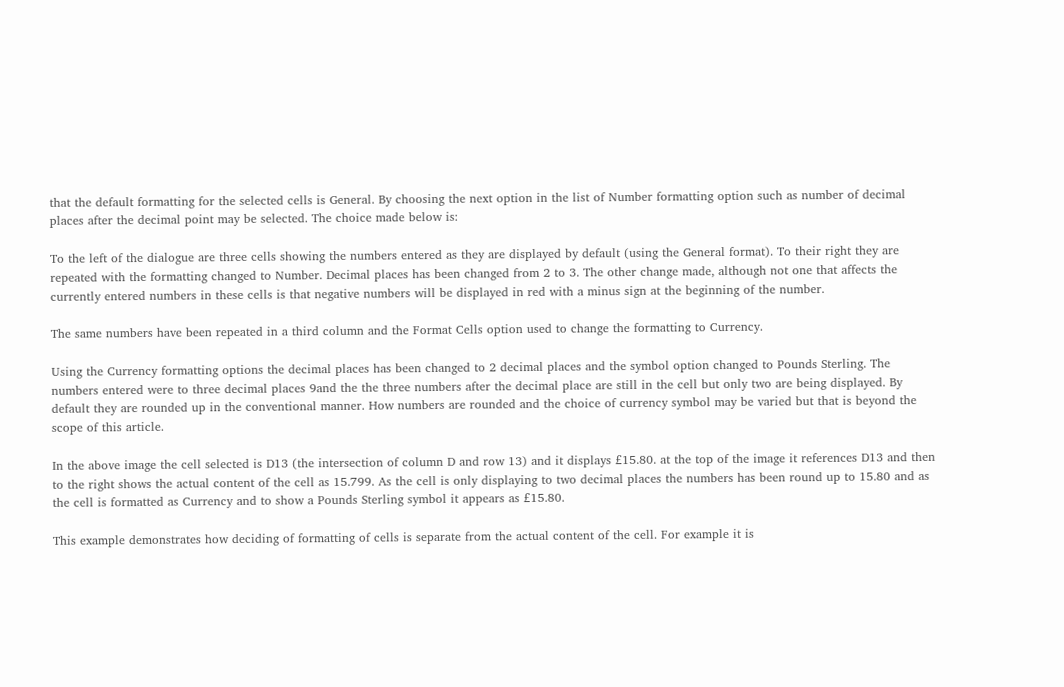that the default formatting for the selected cells is General. By choosing the next option in the list of Number formatting option such as number of decimal places after the decimal point may be selected. The choice made below is:

To the left of the dialogue are three cells showing the numbers entered as they are displayed by default (using the General format). To their right they are repeated with the formatting changed to Number. Decimal places has been changed from 2 to 3. The other change made, although not one that affects the currently entered numbers in these cells is that negative numbers will be displayed in red with a minus sign at the beginning of the number.

The same numbers have been repeated in a third column and the Format Cells option used to change the formatting to Currency.

Using the Currency formatting options the decimal places has been changed to 2 decimal places and the symbol option changed to Pounds Sterling. The numbers entered were to three decimal places 9and the the three numbers after the decimal place are still in the cell but only two are being displayed. By default they are rounded up in the conventional manner. How numbers are rounded and the choice of currency symbol may be varied but that is beyond the scope of this article.

In the above image the cell selected is D13 (the intersection of column D and row 13) and it displays £15.80. at the top of the image it references D13 and then to the right shows the actual content of the cell as 15.799. As the cell is only displaying to two decimal places the numbers has been round up to 15.80 and as the cell is formatted as Currency and to show a Pounds Sterling symbol it appears as £15.80.

This example demonstrates how deciding of formatting of cells is separate from the actual content of the cell. For example it is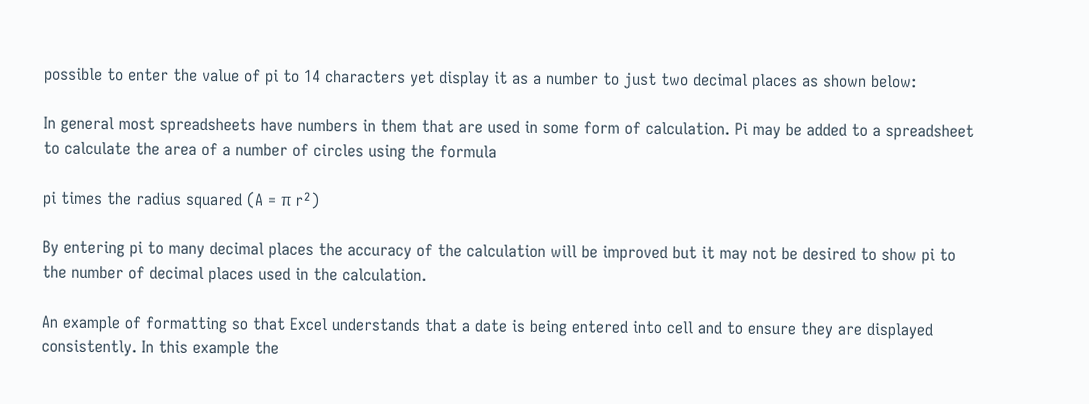possible to enter the value of pi to 14 characters yet display it as a number to just two decimal places as shown below:

In general most spreadsheets have numbers in them that are used in some form of calculation. Pi may be added to a spreadsheet to calculate the area of a number of circles using the formula

pi times the radius squared (A = π r²)

By entering pi to many decimal places the accuracy of the calculation will be improved but it may not be desired to show pi to the number of decimal places used in the calculation.

An example of formatting so that Excel understands that a date is being entered into cell and to ensure they are displayed consistently. In this example the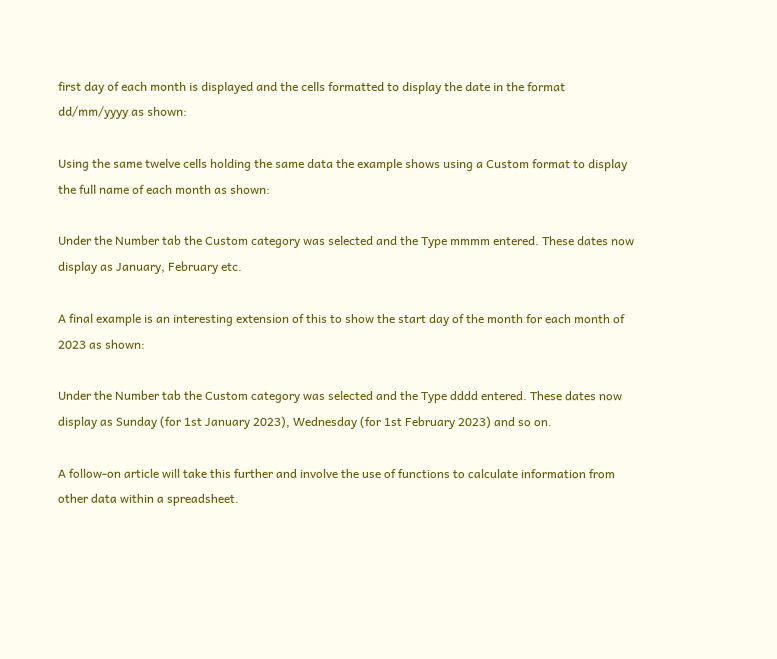first day of each month is displayed and the cells formatted to display the date in the format dd/mm/yyyy as shown:

Using the same twelve cells holding the same data the example shows using a Custom format to display the full name of each month as shown:

Under the Number tab the Custom category was selected and the Type mmmm entered. These dates now display as January, February etc.

A final example is an interesting extension of this to show the start day of the month for each month of 2023 as shown:

Under the Number tab the Custom category was selected and the Type dddd entered. These dates now display as Sunday (for 1st January 2023), Wednesday (for 1st February 2023) and so on.

A follow-on article will take this further and involve the use of functions to calculate information from other data within a spreadsheet.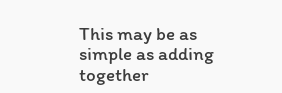This may be as simple as adding together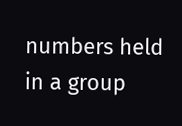numbers held in a group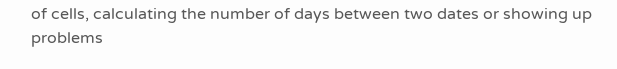of cells, calculating the number of days between two dates or showing up problems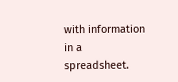with information in a spreadsheet.